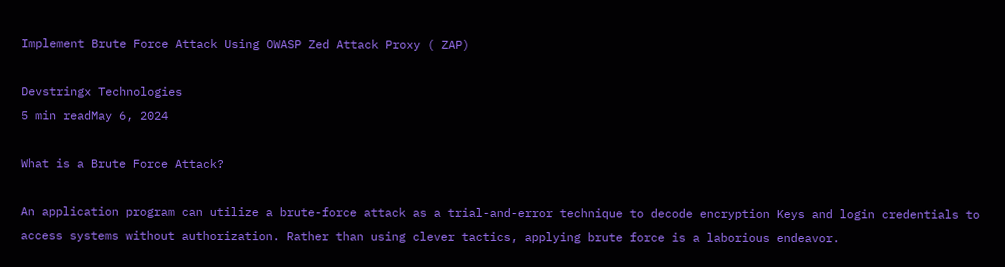Implement Brute Force Attack Using OWASP Zed Attack Proxy ( ZAP)

Devstringx Technologies
5 min readMay 6, 2024

What is a Brute Force Attack?

An application program can utilize a brute-force attack as a trial-and-error technique to decode encryption Keys and login credentials to access systems without authorization. Rather than using clever tactics, applying brute force is a laborious endeavor.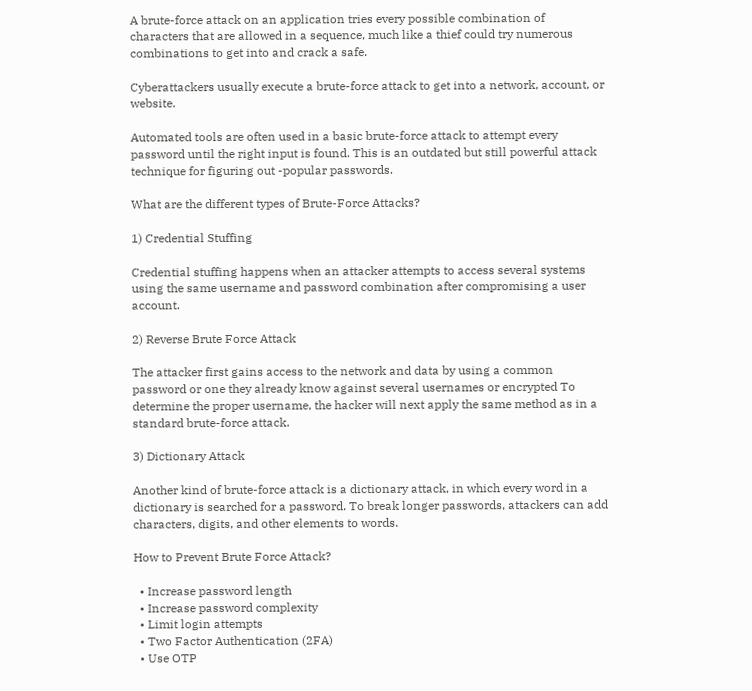A brute-force attack on an application tries every possible combination of characters that are allowed in a sequence, much like a thief could try numerous combinations to get into and crack a safe.

Cyberattackers usually execute a brute-force attack to get into a network, account, or website.

Automated tools are often used in a basic brute-force attack to attempt every password until the right input is found. This is an outdated but still powerful attack technique for figuring out -popular passwords.

What are the different types of Brute-Force Attacks?

1) Credential Stuffing

Credential stuffing happens when an attacker attempts to access several systems using the same username and password combination after compromising a user account.

2) Reverse Brute Force Attack

The attacker first gains access to the network and data by using a common password or one they already know against several usernames or encrypted To determine the proper username, the hacker will next apply the same method as in a standard brute-force attack.

3) Dictionary Attack

Another kind of brute-force attack is a dictionary attack, in which every word in a dictionary is searched for a password. To break longer passwords, attackers can add characters, digits, and other elements to words.

How to Prevent Brute Force Attack?

  • Increase password length
  • Increase password complexity
  • Limit login attempts
  • Two Factor Authentication (2FA)
  • Use OTP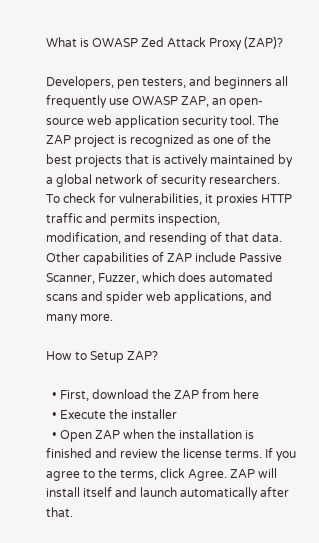What is OWASP Zed Attack Proxy (ZAP)?

Developers, pen testers, and beginners all frequently use OWASP ZAP, an open-source web application security tool. The ZAP project is recognized as one of the best projects that is actively maintained by a global network of security researchers. To check for vulnerabilities, it proxies HTTP traffic and permits inspection, modification, and resending of that data. Other capabilities of ZAP include Passive Scanner, Fuzzer, which does automated scans and spider web applications, and many more.

How to Setup ZAP?

  • First, download the ZAP from here
  • Execute the installer
  • Open ZAP when the installation is finished and review the license terms. If you agree to the terms, click Agree. ZAP will install itself and launch automatically after that.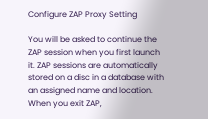Configure ZAP Proxy Setting

You will be asked to continue the ZAP session when you first launch it. ZAP sessions are automatically stored on a disc in a database with an assigned name and location. When you exit ZAP,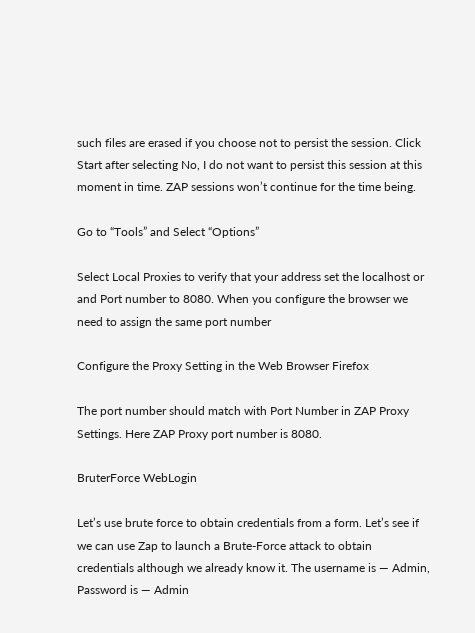such files are erased if you choose not to persist the session. Click Start after selecting No, I do not want to persist this session at this moment in time. ZAP sessions won’t continue for the time being.

Go to “Tools” and Select “Options”

Select Local Proxies to verify that your address set the localhost or and Port number to 8080. When you configure the browser we need to assign the same port number

Configure the Proxy Setting in the Web Browser Firefox

The port number should match with Port Number in ZAP Proxy Settings. Here ZAP Proxy port number is 8080.

BruterForce WebLogin

Let’s use brute force to obtain credentials from a form. Let’s see if we can use Zap to launch a Brute-Force attack to obtain credentials although we already know it. The username is — Admin, Password is — Admin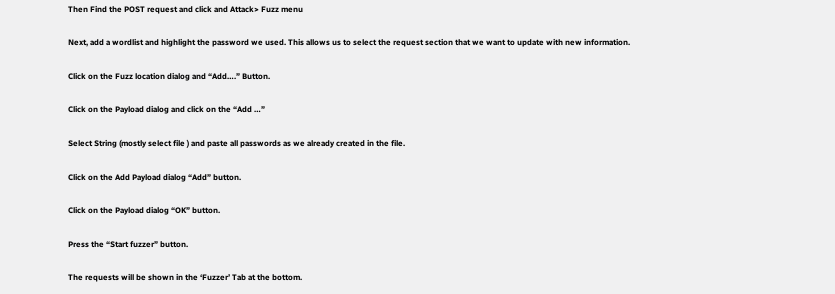Then Find the POST request and click and Attack> Fuzz menu

Next, add a wordlist and highlight the password we used. This allows us to select the request section that we want to update with new information.

Click on the Fuzz location dialog and “Add….” Button.

Click on the Payload dialog and click on the “Add …”

Select String (mostly select file ) and paste all passwords as we already created in the file.

Click on the Add Payload dialog “Add” button.

Click on the Payload dialog “OK” button.

Press the “Start fuzzer” button.

The requests will be shown in the ‘Fuzzer’ Tab at the bottom.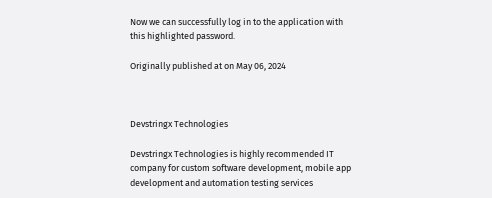Now we can successfully log in to the application with this highlighted password.

Originally published at on May 06, 2024



Devstringx Technologies

Devstringx Technologies is highly recommended IT company for custom software development, mobile app development and automation testing services